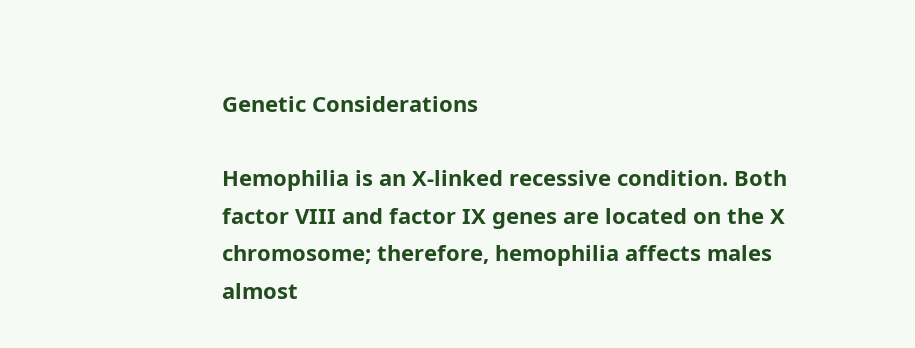Genetic Considerations

Hemophilia is an X-linked recessive condition. Both factor VIII and factor IX genes are located on the X chromosome; therefore, hemophilia affects males almost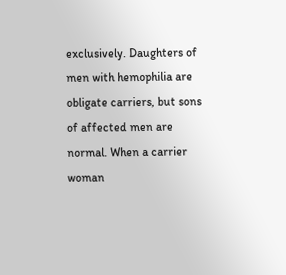exclusively. Daughters of men with hemophilia are obligate carriers, but sons of affected men are normal. When a carrier woman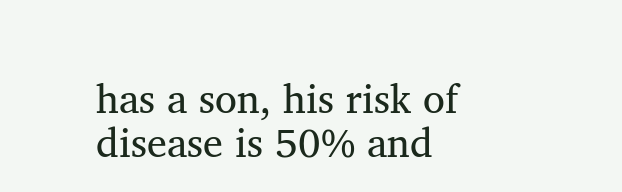has a son, his risk of disease is 50% and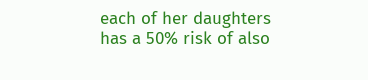each of her daughters has a 50% risk of also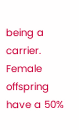being a carrier. Female offspring have a 50%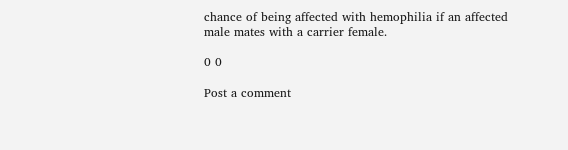chance of being affected with hemophilia if an affected male mates with a carrier female.

0 0

Post a comment